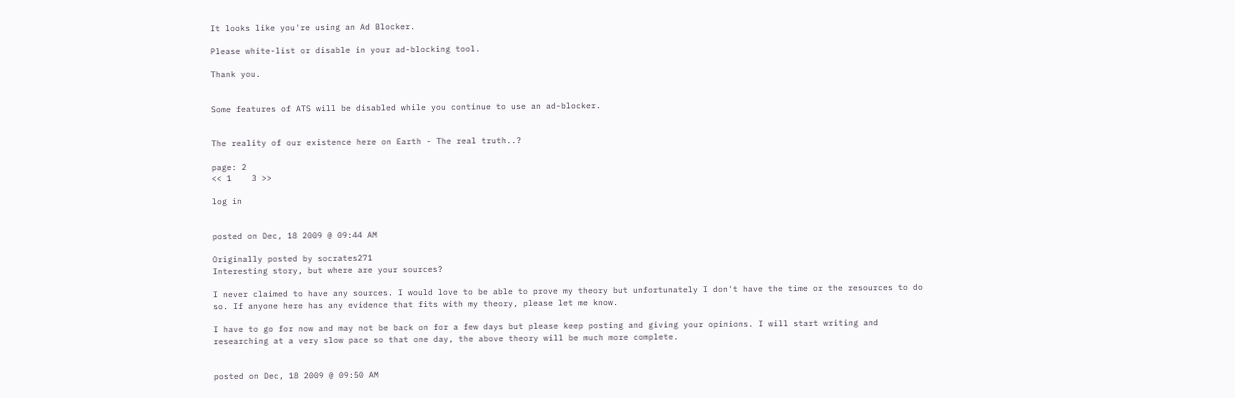It looks like you're using an Ad Blocker.

Please white-list or disable in your ad-blocking tool.

Thank you.


Some features of ATS will be disabled while you continue to use an ad-blocker.


The reality of our existence here on Earth - The real truth..?

page: 2
<< 1    3 >>

log in


posted on Dec, 18 2009 @ 09:44 AM

Originally posted by socrates271
Interesting story, but where are your sources?

I never claimed to have any sources. I would love to be able to prove my theory but unfortunately I don't have the time or the resources to do so. If anyone here has any evidence that fits with my theory, please let me know.

I have to go for now and may not be back on for a few days but please keep posting and giving your opinions. I will start writing and researching at a very slow pace so that one day, the above theory will be much more complete.


posted on Dec, 18 2009 @ 09:50 AM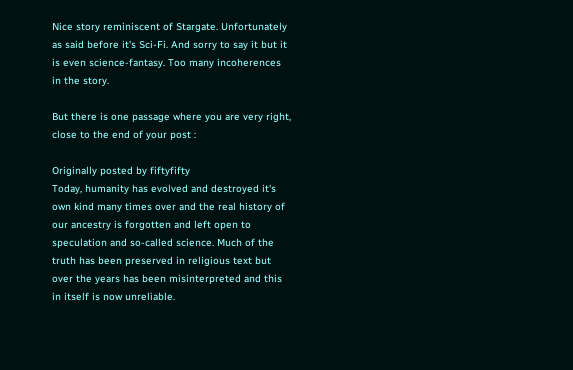Nice story reminiscent of Stargate. Unfortunately as said before it's Sci-Fi. And sorry to say it but it is even science-fantasy. Too many incoherences in the story.

But there is one passage where you are very right, close to the end of your post :

Originally posted by fiftyfifty
Today, humanity has evolved and destroyed it's own kind many times over and the real history of our ancestry is forgotten and left open to speculation and so-called science. Much of the truth has been preserved in religious text but over the years has been misinterpreted and this in itself is now unreliable.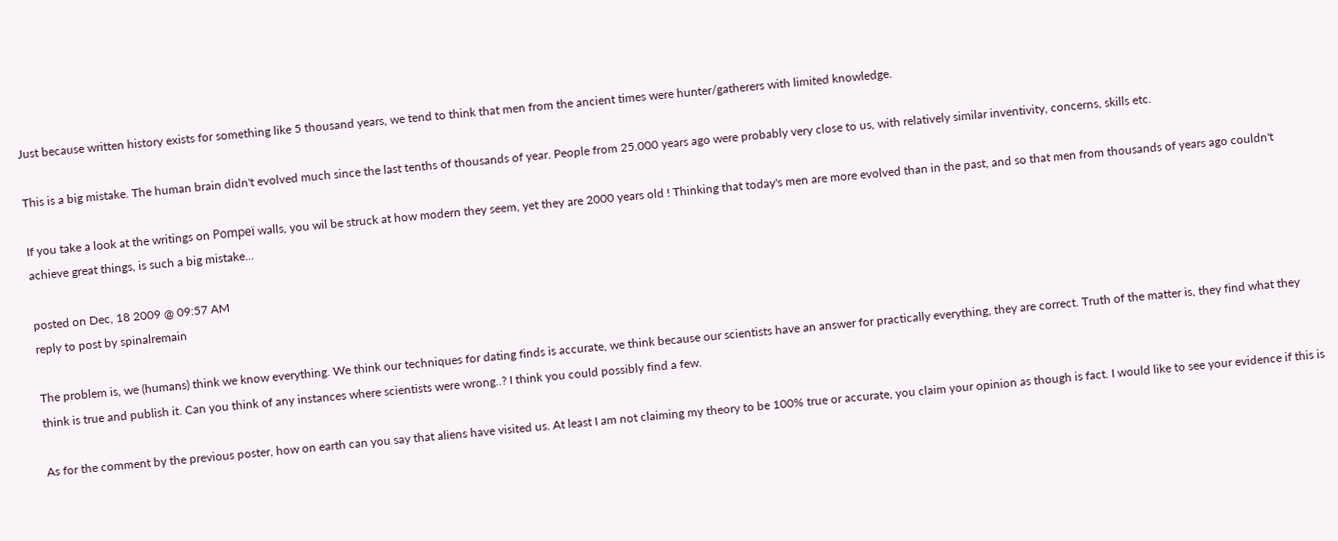Just because written history exists for something like 5 thousand years, we tend to think that men from the ancient times were hunter/gatherers with limited knowledge.

This is a big mistake. The human brain didn't evolved much since the last tenths of thousands of year. People from 25.000 years ago were probably very close to us, with relatively similar inventivity, concerns, skills etc.

If you take a look at the writings on Pompeï walls, you wil be struck at how modern they seem, yet they are 2000 years old ! Thinking that today's men are more evolved than in the past, and so that men from thousands of years ago couldn't achieve great things, is such a big mistake...

posted on Dec, 18 2009 @ 09:57 AM
reply to post by spinalremain

The problem is, we (humans) think we know everything. We think our techniques for dating finds is accurate, we think because our scientists have an answer for practically everything, they are correct. Truth of the matter is, they find what they think is true and publish it. Can you think of any instances where scientists were wrong..? I think you could possibly find a few.

As for the comment by the previous poster, how on earth can you say that aliens have visited us. At least I am not claiming my theory to be 100% true or accurate, you claim your opinion as though is fact. I would like to see your evidence if this is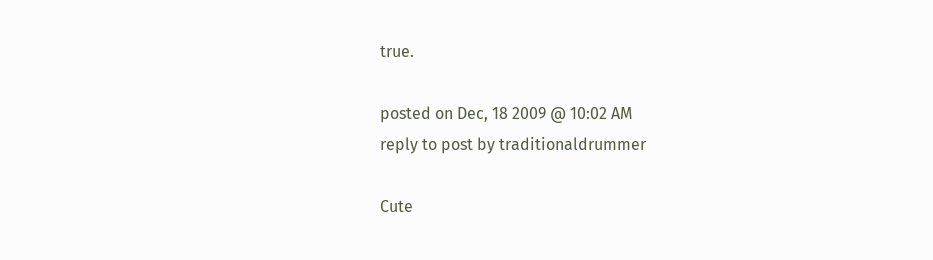true.

posted on Dec, 18 2009 @ 10:02 AM
reply to post by traditionaldrummer

Cute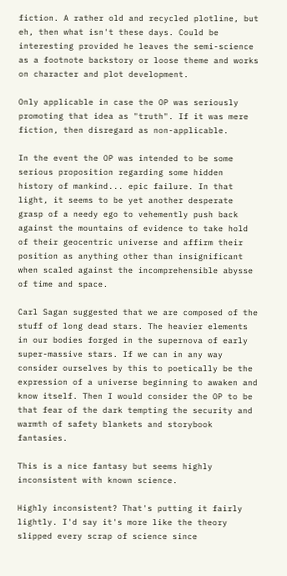fiction. A rather old and recycled plotline, but eh, then what isn't these days. Could be interesting provided he leaves the semi-science as a footnote backstory or loose theme and works on character and plot development.

Only applicable in case the OP was seriously promoting that idea as "truth". If it was mere fiction, then disregard as non-applicable.

In the event the OP was intended to be some serious proposition regarding some hidden history of mankind... epic failure. In that light, it seems to be yet another desperate grasp of a needy ego to vehemently push back against the mountains of evidence to take hold of their geocentric universe and affirm their position as anything other than insignificant when scaled against the incomprehensible abysse of time and space.

Carl Sagan suggested that we are composed of the stuff of long dead stars. The heavier elements in our bodies forged in the supernova of early super-massive stars. If we can in any way consider ourselves by this to poetically be the expression of a universe beginning to awaken and know itself. Then I would consider the OP to be that fear of the dark tempting the security and warmth of safety blankets and storybook fantasies.

This is a nice fantasy but seems highly inconsistent with known science.

Highly inconsistent? That's putting it fairly lightly. I'd say it's more like the theory slipped every scrap of science since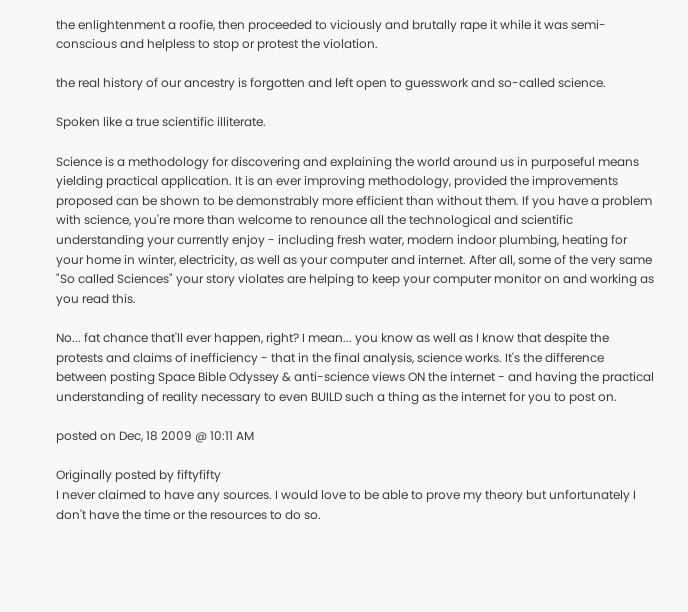the enlightenment a roofie, then proceeded to viciously and brutally rape it while it was semi-conscious and helpless to stop or protest the violation.

the real history of our ancestry is forgotten and left open to guesswork and so-called science.

Spoken like a true scientific illiterate.

Science is a methodology for discovering and explaining the world around us in purposeful means yielding practical application. It is an ever improving methodology, provided the improvements proposed can be shown to be demonstrably more efficient than without them. If you have a problem with science, you're more than welcome to renounce all the technological and scientific understanding your currently enjoy - including fresh water, modern indoor plumbing, heating for your home in winter, electricity, as well as your computer and internet. After all, some of the very same "So called Sciences" your story violates are helping to keep your computer monitor on and working as you read this.

No... fat chance that'll ever happen, right? I mean... you know as well as I know that despite the protests and claims of inefficiency - that in the final analysis, science works. It's the difference between posting Space Bible Odyssey & anti-science views ON the internet - and having the practical understanding of reality necessary to even BUILD such a thing as the internet for you to post on.

posted on Dec, 18 2009 @ 10:11 AM

Originally posted by fiftyfifty
I never claimed to have any sources. I would love to be able to prove my theory but unfortunately I don't have the time or the resources to do so.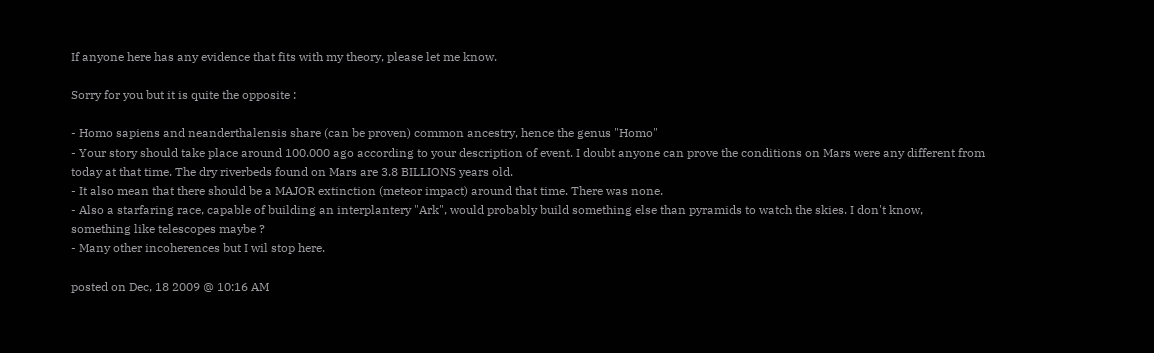If anyone here has any evidence that fits with my theory, please let me know.

Sorry for you but it is quite the opposite :

- Homo sapiens and neanderthalensis share (can be proven) common ancestry, hence the genus "Homo"
- Your story should take place around 100.000 ago according to your description of event. I doubt anyone can prove the conditions on Mars were any different from today at that time. The dry riverbeds found on Mars are 3.8 BILLIONS years old.
- It also mean that there should be a MAJOR extinction (meteor impact) around that time. There was none.
- Also a starfaring race, capable of building an interplantery "Ark", would probably build something else than pyramids to watch the skies. I don't know, something like telescopes maybe ?
- Many other incoherences but I wil stop here.

posted on Dec, 18 2009 @ 10:16 AM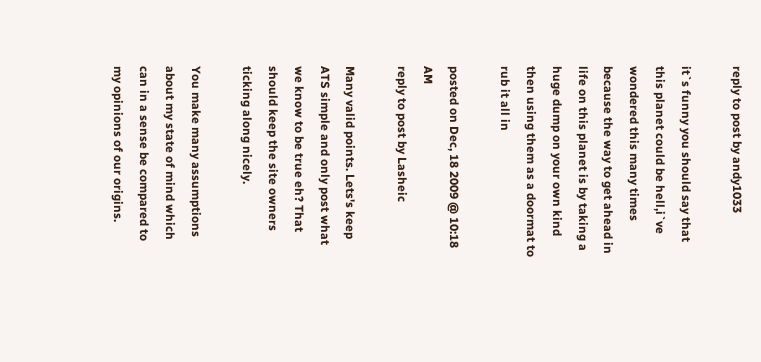reply to post by andy1033

it`s funny you should say that this planet could be hell,i`ve wondered this many times because the way to get ahead in life on this planet is by taking a huge dump on your own kind then using them as a doormat to rub it all in

posted on Dec, 18 2009 @ 10:18 AM
reply to post by Lasheic

Many valid points. Lets's keep ATS simple and only post what we know to be true eh? That should keep the site owners ticking along nicely.

You make many assumptions about my state of mind which can in a sense be compared to my opinions of our origins.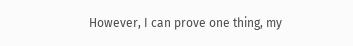However, I can prove one thing, my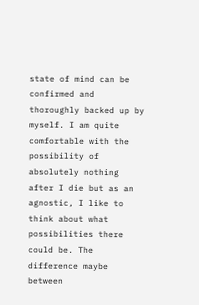state of mind can be confirmed and thoroughly backed up by myself. I am quite comfortable with the possibility of absolutely nothing after I die but as an agnostic, I like to think about what possibilities there could be. The difference maybe between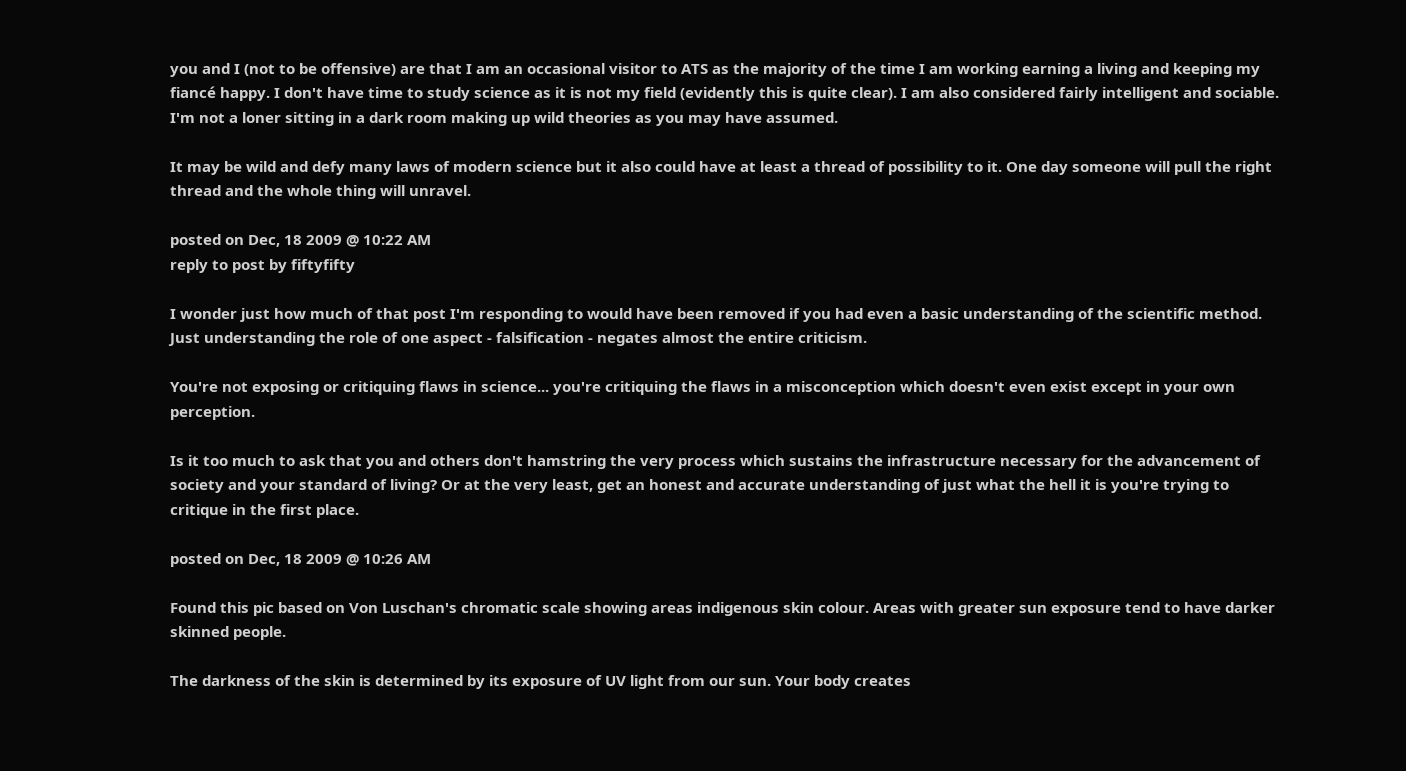you and I (not to be offensive) are that I am an occasional visitor to ATS as the majority of the time I am working earning a living and keeping my fiancé happy. I don't have time to study science as it is not my field (evidently this is quite clear). I am also considered fairly intelligent and sociable. I'm not a loner sitting in a dark room making up wild theories as you may have assumed.

It may be wild and defy many laws of modern science but it also could have at least a thread of possibility to it. One day someone will pull the right thread and the whole thing will unravel.

posted on Dec, 18 2009 @ 10:22 AM
reply to post by fiftyfifty

I wonder just how much of that post I'm responding to would have been removed if you had even a basic understanding of the scientific method. Just understanding the role of one aspect - falsification - negates almost the entire criticism.

You're not exposing or critiquing flaws in science... you're critiquing the flaws in a misconception which doesn't even exist except in your own perception.

Is it too much to ask that you and others don't hamstring the very process which sustains the infrastructure necessary for the advancement of society and your standard of living? Or at the very least, get an honest and accurate understanding of just what the hell it is you're trying to critique in the first place.

posted on Dec, 18 2009 @ 10:26 AM

Found this pic based on Von Luschan's chromatic scale showing areas indigenous skin colour. Areas with greater sun exposure tend to have darker skinned people.

The darkness of the skin is determined by its exposure of UV light from our sun. Your body creates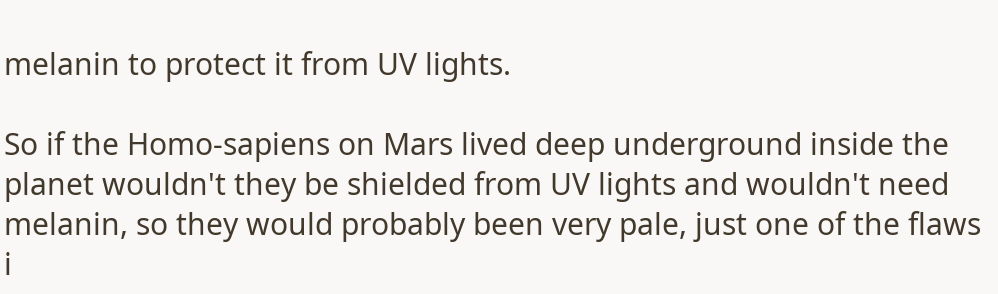melanin to protect it from UV lights.

So if the Homo-sapiens on Mars lived deep underground inside the planet wouldn't they be shielded from UV lights and wouldn't need melanin, so they would probably been very pale, just one of the flaws i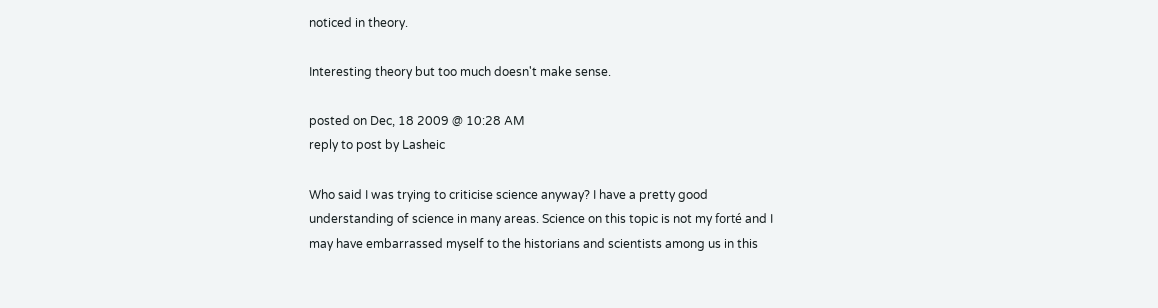noticed in theory.

Interesting theory but too much doesn't make sense.

posted on Dec, 18 2009 @ 10:28 AM
reply to post by Lasheic

Who said I was trying to criticise science anyway? I have a pretty good understanding of science in many areas. Science on this topic is not my forté and I may have embarrassed myself to the historians and scientists among us in this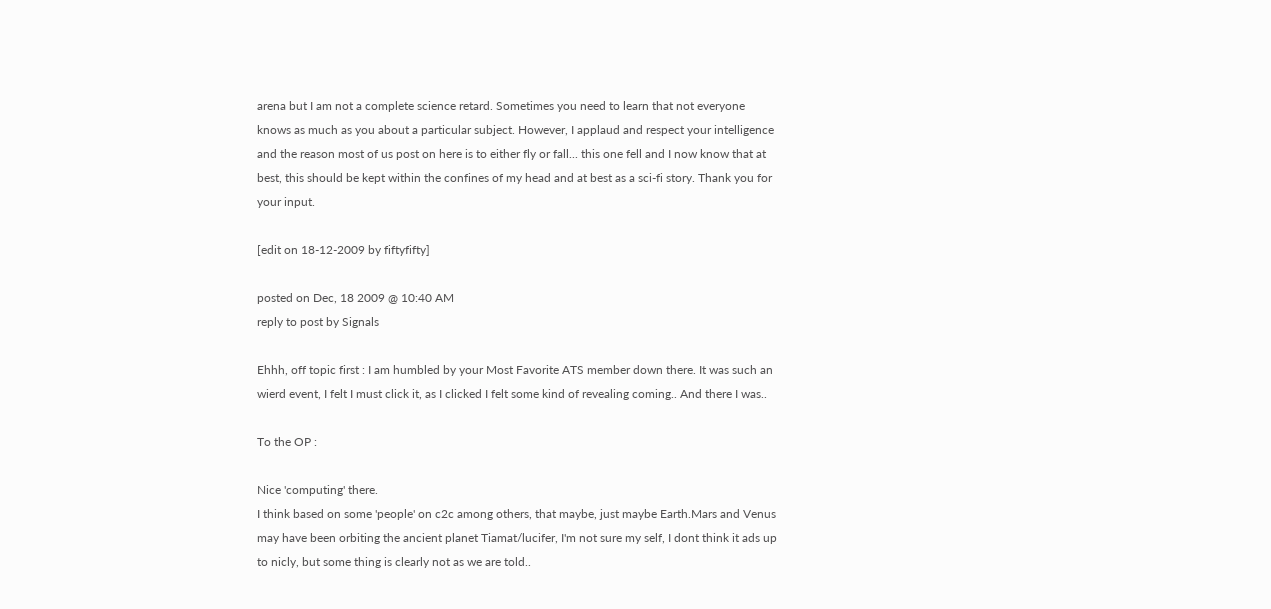arena but I am not a complete science retard. Sometimes you need to learn that not everyone knows as much as you about a particular subject. However, I applaud and respect your intelligence and the reason most of us post on here is to either fly or fall... this one fell and I now know that at best, this should be kept within the confines of my head and at best as a sci-fi story. Thank you for your input.

[edit on 18-12-2009 by fiftyfifty]

posted on Dec, 18 2009 @ 10:40 AM
reply to post by Signals

Ehhh, off topic first : I am humbled by your Most Favorite ATS member down there. It was such an wierd event, I felt I must click it, as I clicked I felt some kind of revealing coming.. And there I was..

To the OP :

Nice 'computing' there.
I think based on some 'people' on c2c among others, that maybe, just maybe Earth.Mars and Venus may have been orbiting the ancient planet Tiamat/lucifer, I'm not sure my self, I dont think it ads up to nicly, but some thing is clearly not as we are told..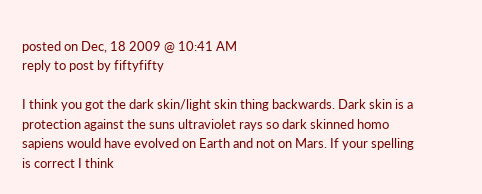posted on Dec, 18 2009 @ 10:41 AM
reply to post by fiftyfifty

I think you got the dark skin/light skin thing backwards. Dark skin is a protection against the suns ultraviolet rays so dark skinned homo sapiens would have evolved on Earth and not on Mars. If your spelling is correct I think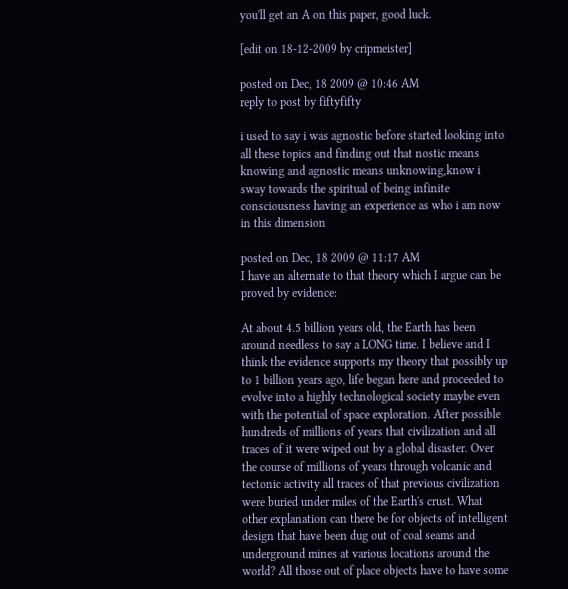you'll get an A on this paper, good luck.

[edit on 18-12-2009 by cripmeister]

posted on Dec, 18 2009 @ 10:46 AM
reply to post by fiftyfifty

i used to say i was agnostic before started looking into all these topics and finding out that nostic means knowing and agnostic means unknowing,know i sway towards the spiritual of being infinite consciousness having an experience as who i am now in this dimension

posted on Dec, 18 2009 @ 11:17 AM
I have an alternate to that theory which I argue can be proved by evidence:

At about 4.5 billion years old, the Earth has been around needless to say a LONG time. I believe and I think the evidence supports my theory that possibly up to 1 billion years ago, life began here and proceeded to evolve into a highly technological society maybe even with the potential of space exploration. After possible hundreds of millions of years that civilization and all traces of it were wiped out by a global disaster. Over the course of millions of years through volcanic and tectonic activity all traces of that previous civilization were buried under miles of the Earth's crust. What other explanation can there be for objects of intelligent design that have been dug out of coal seams and underground mines at various locations around the world? All those out of place objects have to have some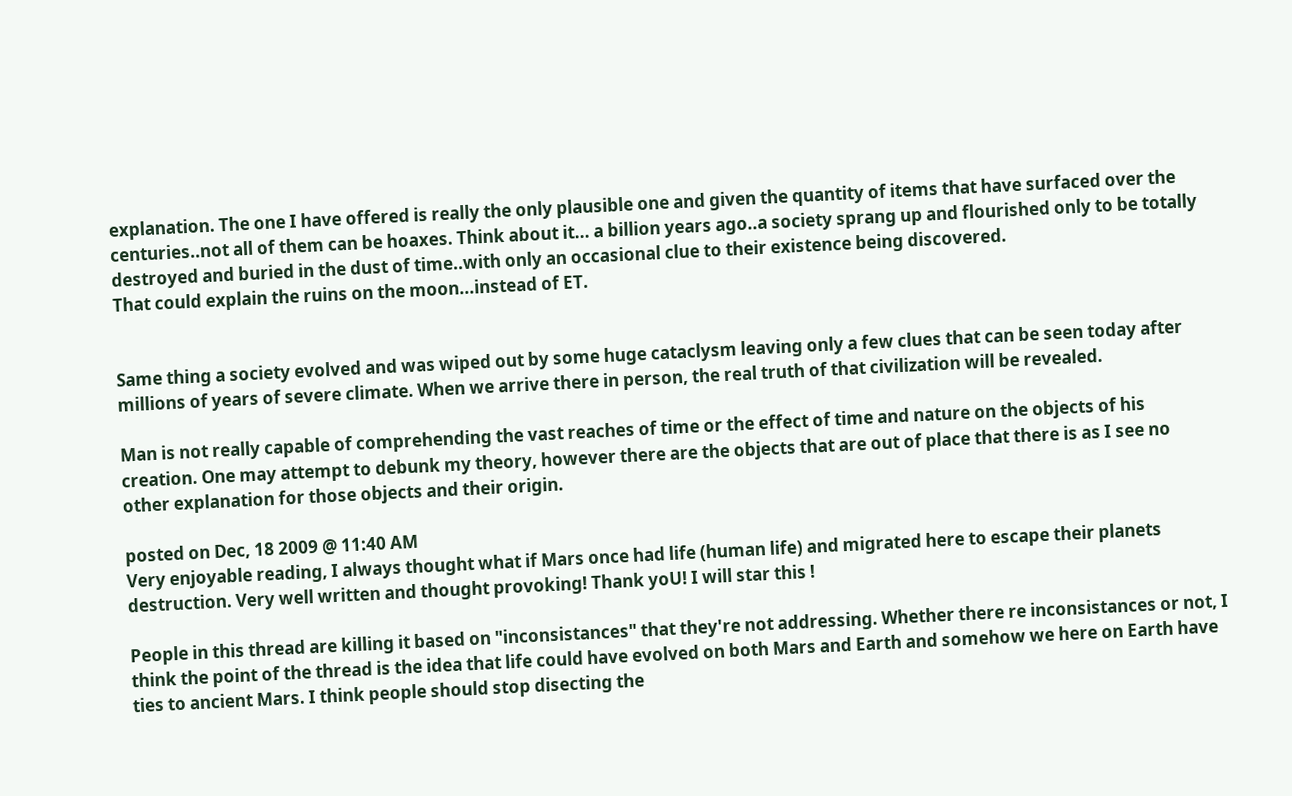explanation. The one I have offered is really the only plausible one and given the quantity of items that have surfaced over the centuries..not all of them can be hoaxes. Think about it... a billion years ago..a society sprang up and flourished only to be totally destroyed and buried in the dust of time..with only an occasional clue to their existence being discovered.
That could explain the ruins on the moon...instead of ET.


Same thing a society evolved and was wiped out by some huge cataclysm leaving only a few clues that can be seen today after millions of years of severe climate. When we arrive there in person, the real truth of that civilization will be revealed.

Man is not really capable of comprehending the vast reaches of time or the effect of time and nature on the objects of his creation. One may attempt to debunk my theory, however there are the objects that are out of place that there is as I see no other explanation for those objects and their origin.

posted on Dec, 18 2009 @ 11:40 AM
Very enjoyable reading, I always thought what if Mars once had life (human life) and migrated here to escape their planets destruction. Very well written and thought provoking! Thank yoU! I will star this !

People in this thread are killing it based on "inconsistances" that they're not addressing. Whether there re inconsistances or not, I think the point of the thread is the idea that life could have evolved on both Mars and Earth and somehow we here on Earth have ties to ancient Mars. I think people should stop disecting the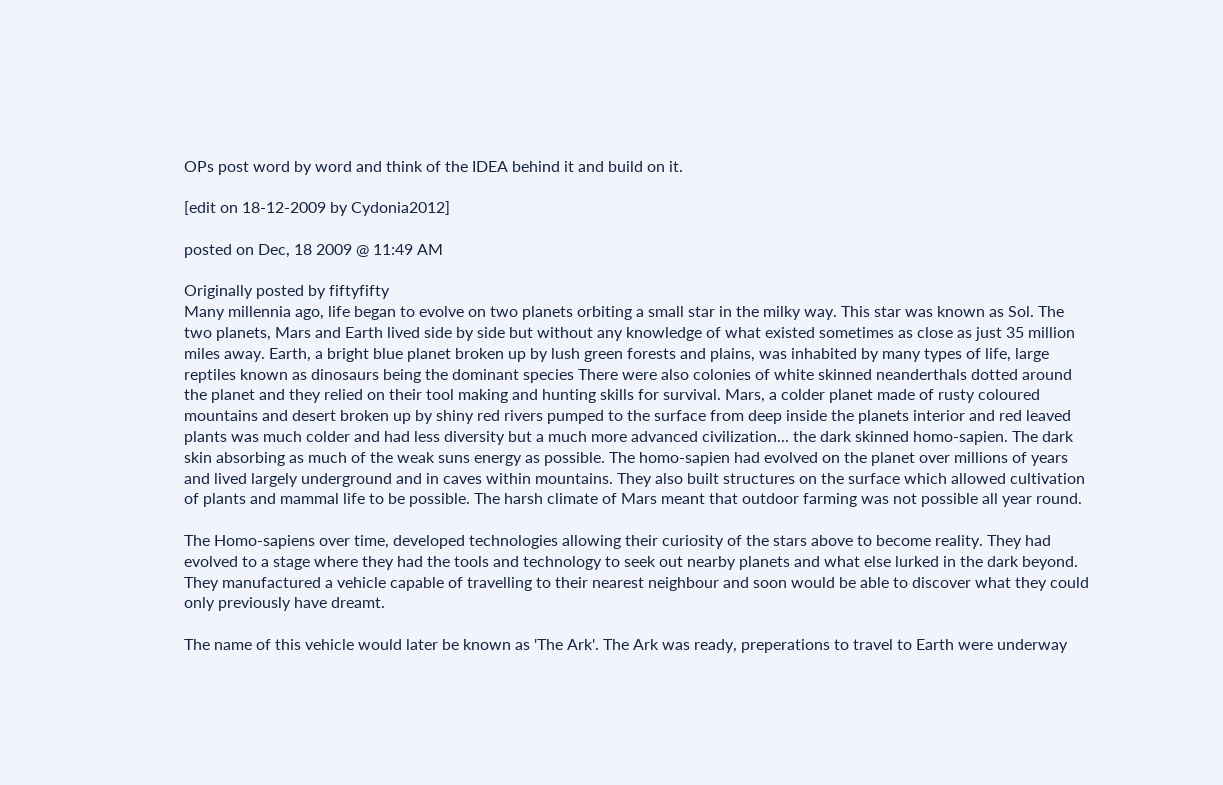OPs post word by word and think of the IDEA behind it and build on it.

[edit on 18-12-2009 by Cydonia2012]

posted on Dec, 18 2009 @ 11:49 AM

Originally posted by fiftyfifty
Many millennia ago, life began to evolve on two planets orbiting a small star in the milky way. This star was known as Sol. The two planets, Mars and Earth lived side by side but without any knowledge of what existed sometimes as close as just 35 million miles away. Earth, a bright blue planet broken up by lush green forests and plains, was inhabited by many types of life, large reptiles known as dinosaurs being the dominant species There were also colonies of white skinned neanderthals dotted around the planet and they relied on their tool making and hunting skills for survival. Mars, a colder planet made of rusty coloured mountains and desert broken up by shiny red rivers pumped to the surface from deep inside the planets interior and red leaved plants was much colder and had less diversity but a much more advanced civilization... the dark skinned homo-sapien. The dark skin absorbing as much of the weak suns energy as possible. The homo-sapien had evolved on the planet over millions of years and lived largely underground and in caves within mountains. They also built structures on the surface which allowed cultivation of plants and mammal life to be possible. The harsh climate of Mars meant that outdoor farming was not possible all year round.

The Homo-sapiens over time, developed technologies allowing their curiosity of the stars above to become reality. They had evolved to a stage where they had the tools and technology to seek out nearby planets and what else lurked in the dark beyond. They manufactured a vehicle capable of travelling to their nearest neighbour and soon would be able to discover what they could only previously have dreamt.

The name of this vehicle would later be known as 'The Ark'. The Ark was ready, preperations to travel to Earth were underway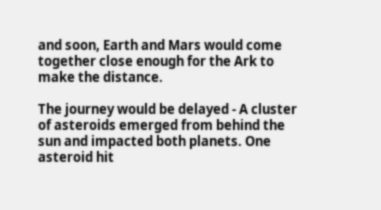and soon, Earth and Mars would come together close enough for the Ark to make the distance.

The journey would be delayed - A cluster of asteroids emerged from behind the sun and impacted both planets. One asteroid hit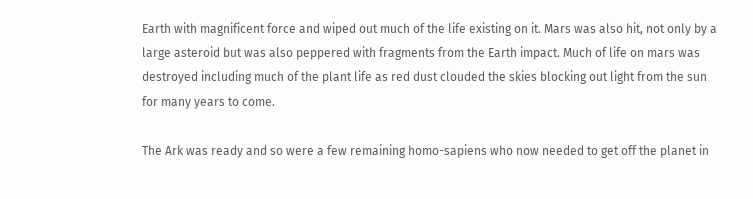Earth with magnificent force and wiped out much of the life existing on it. Mars was also hit, not only by a large asteroid but was also peppered with fragments from the Earth impact. Much of life on mars was destroyed including much of the plant life as red dust clouded the skies blocking out light from the sun for many years to come.

The Ark was ready and so were a few remaining homo-sapiens who now needed to get off the planet in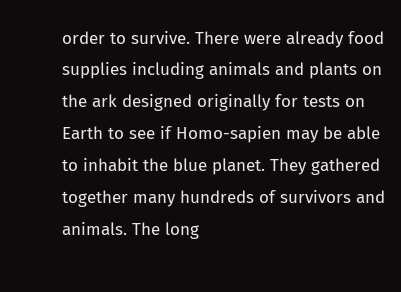order to survive. There were already food supplies including animals and plants on the ark designed originally for tests on Earth to see if Homo-sapien may be able to inhabit the blue planet. They gathered together many hundreds of survivors and animals. The long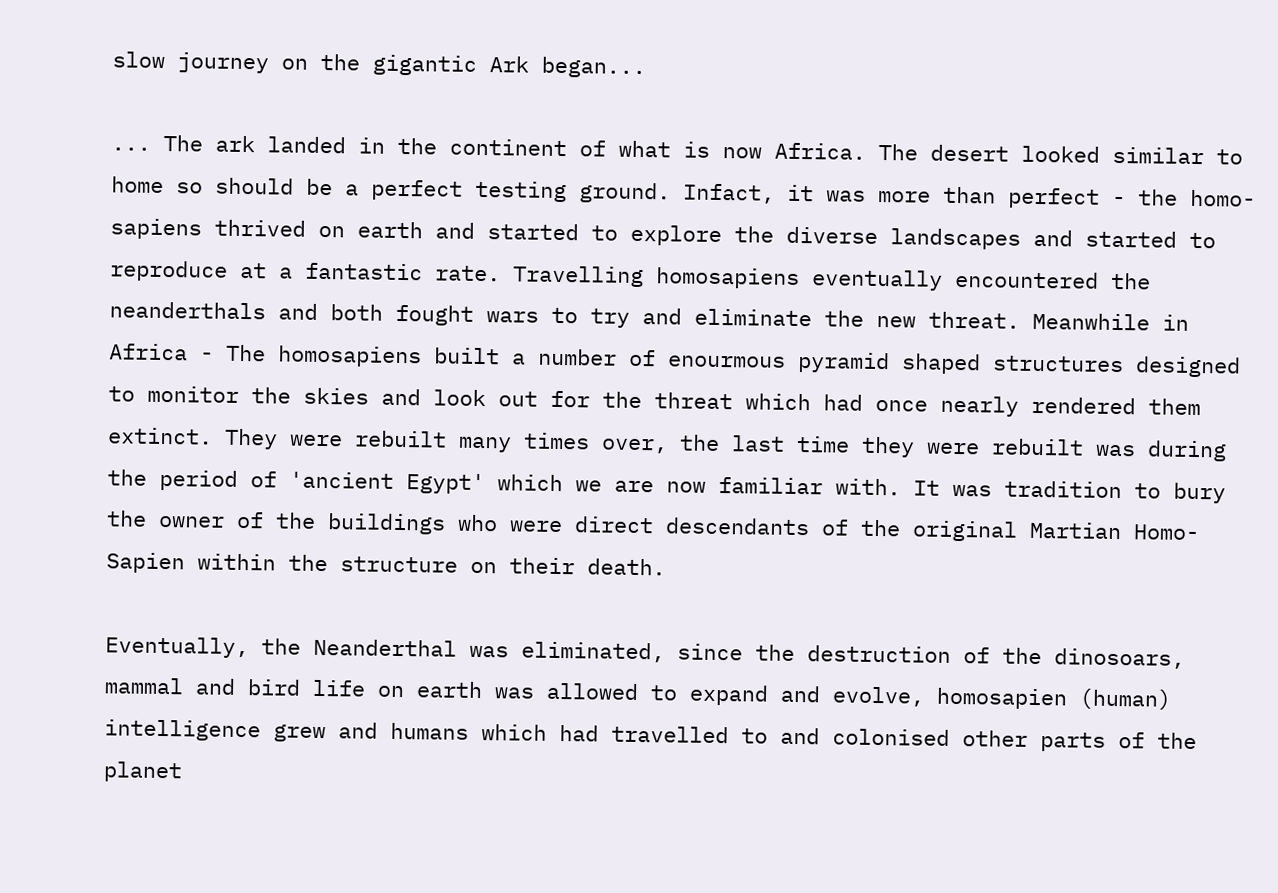slow journey on the gigantic Ark began...

... The ark landed in the continent of what is now Africa. The desert looked similar to home so should be a perfect testing ground. Infact, it was more than perfect - the homo-sapiens thrived on earth and started to explore the diverse landscapes and started to reproduce at a fantastic rate. Travelling homosapiens eventually encountered the neanderthals and both fought wars to try and eliminate the new threat. Meanwhile in Africa - The homosapiens built a number of enourmous pyramid shaped structures designed to monitor the skies and look out for the threat which had once nearly rendered them extinct. They were rebuilt many times over, the last time they were rebuilt was during the period of 'ancient Egypt' which we are now familiar with. It was tradition to bury the owner of the buildings who were direct descendants of the original Martian Homo-Sapien within the structure on their death.

Eventually, the Neanderthal was eliminated, since the destruction of the dinosoars, mammal and bird life on earth was allowed to expand and evolve, homosapien (human) intelligence grew and humans which had travelled to and colonised other parts of the planet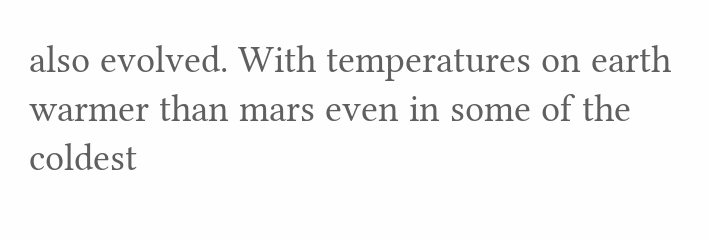also evolved. With temperatures on earth warmer than mars even in some of the coldest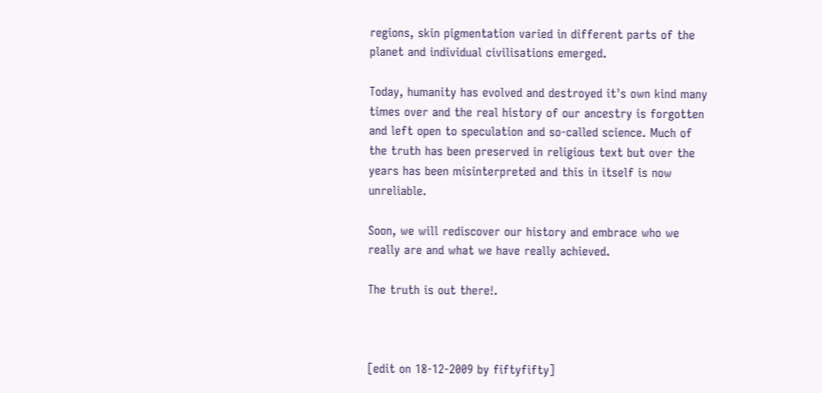regions, skin pigmentation varied in different parts of the planet and individual civilisations emerged.

Today, humanity has evolved and destroyed it's own kind many times over and the real history of our ancestry is forgotten and left open to speculation and so-called science. Much of the truth has been preserved in religious text but over the years has been misinterpreted and this in itself is now unreliable.

Soon, we will rediscover our history and embrace who we really are and what we have really achieved.

The truth is out there!.



[edit on 18-12-2009 by fiftyfifty]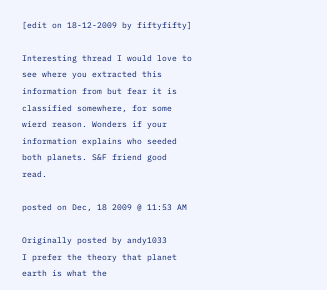[edit on 18-12-2009 by fiftyfifty]

Interesting thread I would love to see where you extracted this information from but fear it is classified somewhere, for some wierd reason. Wonders if your information explains who seeded both planets. S&F friend good read.

posted on Dec, 18 2009 @ 11:53 AM

Originally posted by andy1033
I prefer the theory that planet earth is what the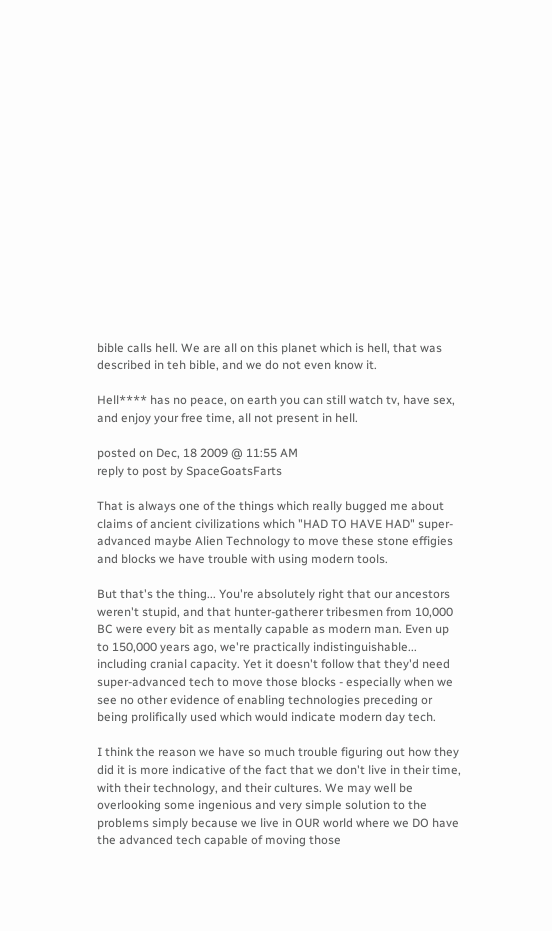bible calls hell. We are all on this planet which is hell, that was described in teh bible, and we do not even know it.

Hell**** has no peace, on earth you can still watch tv, have sex, and enjoy your free time, all not present in hell.

posted on Dec, 18 2009 @ 11:55 AM
reply to post by SpaceGoatsFarts

That is always one of the things which really bugged me about claims of ancient civilizations which "HAD TO HAVE HAD" super-advanced maybe Alien Technology to move these stone effigies and blocks we have trouble with using modern tools.

But that's the thing... You're absolutely right that our ancestors weren't stupid, and that hunter-gatherer tribesmen from 10,000 BC were every bit as mentally capable as modern man. Even up to 150,000 years ago, we're practically indistinguishable... including cranial capacity. Yet it doesn't follow that they'd need super-advanced tech to move those blocks - especially when we see no other evidence of enabling technologies preceding or being prolifically used which would indicate modern day tech.

I think the reason we have so much trouble figuring out how they did it is more indicative of the fact that we don't live in their time, with their technology, and their cultures. We may well be overlooking some ingenious and very simple solution to the problems simply because we live in OUR world where we DO have the advanced tech capable of moving those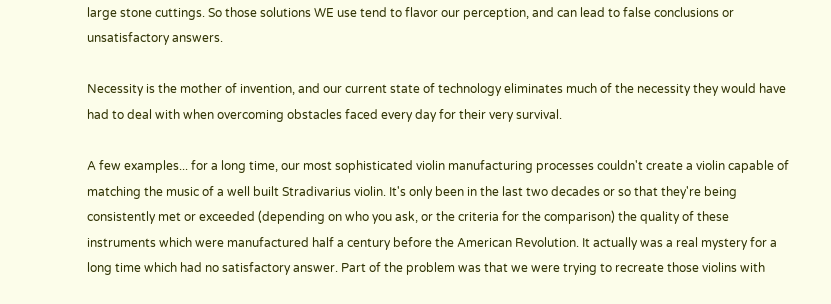large stone cuttings. So those solutions WE use tend to flavor our perception, and can lead to false conclusions or unsatisfactory answers.

Necessity is the mother of invention, and our current state of technology eliminates much of the necessity they would have had to deal with when overcoming obstacles faced every day for their very survival.

A few examples... for a long time, our most sophisticated violin manufacturing processes couldn't create a violin capable of matching the music of a well built Stradivarius violin. It's only been in the last two decades or so that they're being consistently met or exceeded (depending on who you ask, or the criteria for the comparison) the quality of these instruments which were manufactured half a century before the American Revolution. It actually was a real mystery for a long time which had no satisfactory answer. Part of the problem was that we were trying to recreate those violins with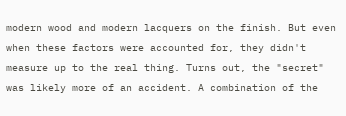modern wood and modern lacquers on the finish. But even when these factors were accounted for, they didn't measure up to the real thing. Turns out, the "secret" was likely more of an accident. A combination of the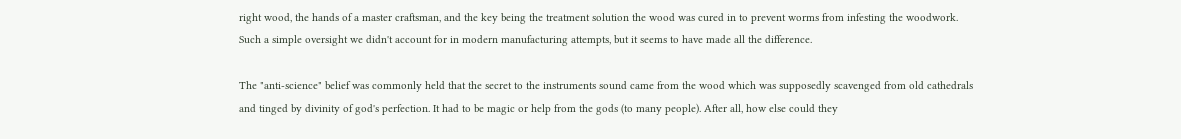right wood, the hands of a master craftsman, and the key being the treatment solution the wood was cured in to prevent worms from infesting the woodwork. Such a simple oversight we didn't account for in modern manufacturing attempts, but it seems to have made all the difference.

The "anti-science" belief was commonly held that the secret to the instruments sound came from the wood which was supposedly scavenged from old cathedrals and tinged by divinity of god's perfection. It had to be magic or help from the gods (to many people). After all, how else could they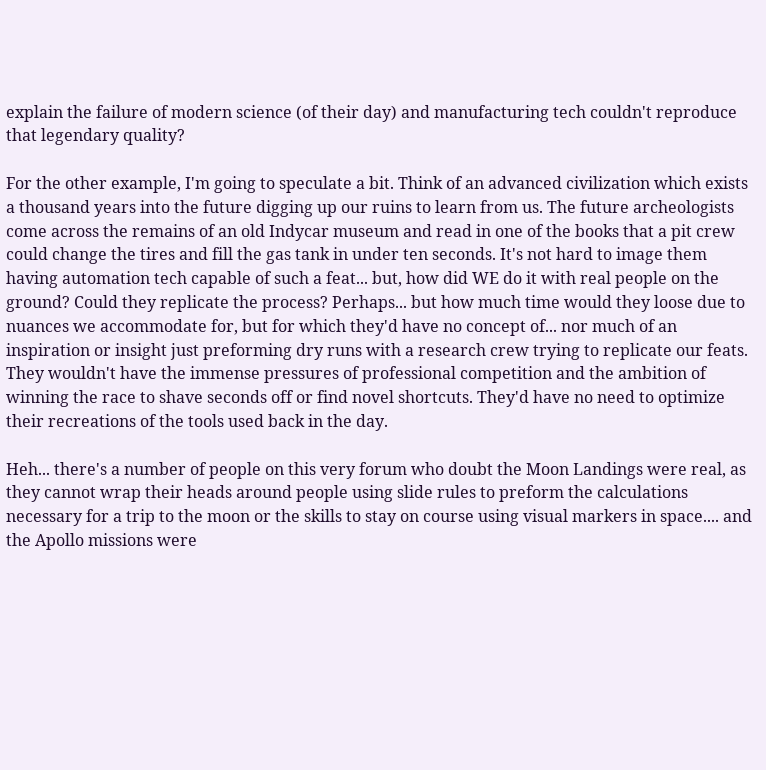explain the failure of modern science (of their day) and manufacturing tech couldn't reproduce that legendary quality?

For the other example, I'm going to speculate a bit. Think of an advanced civilization which exists a thousand years into the future digging up our ruins to learn from us. The future archeologists come across the remains of an old Indycar museum and read in one of the books that a pit crew could change the tires and fill the gas tank in under ten seconds. It's not hard to image them having automation tech capable of such a feat... but, how did WE do it with real people on the ground? Could they replicate the process? Perhaps... but how much time would they loose due to nuances we accommodate for, but for which they'd have no concept of... nor much of an inspiration or insight just preforming dry runs with a research crew trying to replicate our feats. They wouldn't have the immense pressures of professional competition and the ambition of winning the race to shave seconds off or find novel shortcuts. They'd have no need to optimize their recreations of the tools used back in the day.

Heh... there's a number of people on this very forum who doubt the Moon Landings were real, as they cannot wrap their heads around people using slide rules to preform the calculations necessary for a trip to the moon or the skills to stay on course using visual markers in space.... and the Apollo missions were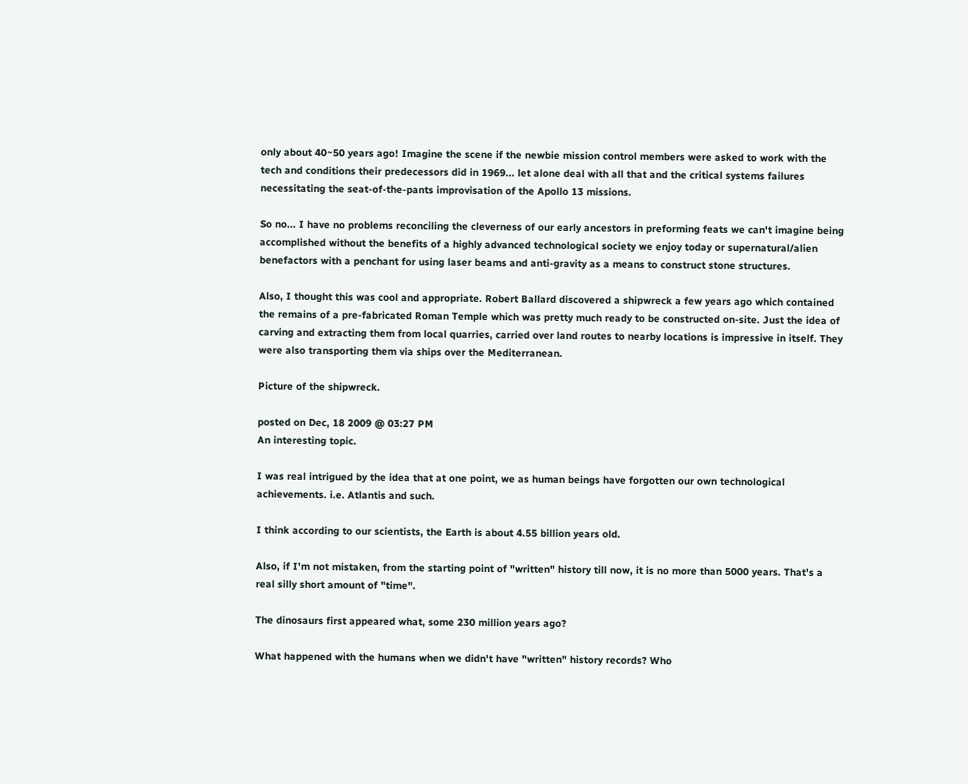only about 40~50 years ago! Imagine the scene if the newbie mission control members were asked to work with the tech and conditions their predecessors did in 1969... let alone deal with all that and the critical systems failures necessitating the seat-of-the-pants improvisation of the Apollo 13 missions.

So no... I have no problems reconciling the cleverness of our early ancestors in preforming feats we can't imagine being accomplished without the benefits of a highly advanced technological society we enjoy today or supernatural/alien benefactors with a penchant for using laser beams and anti-gravity as a means to construct stone structures.

Also, I thought this was cool and appropriate. Robert Ballard discovered a shipwreck a few years ago which contained the remains of a pre-fabricated Roman Temple which was pretty much ready to be constructed on-site. Just the idea of carving and extracting them from local quarries, carried over land routes to nearby locations is impressive in itself. They were also transporting them via ships over the Mediterranean.

Picture of the shipwreck.

posted on Dec, 18 2009 @ 03:27 PM
An interesting topic.

I was real intrigued by the idea that at one point, we as human beings have forgotten our own technological achievements. i.e. Atlantis and such.

I think according to our scientists, the Earth is about 4.55 billion years old.

Also, if I'm not mistaken, from the starting point of "written" history till now, it is no more than 5000 years. That's a real silly short amount of "time".

The dinosaurs first appeared what, some 230 million years ago?

What happened with the humans when we didn't have "written" history records? Who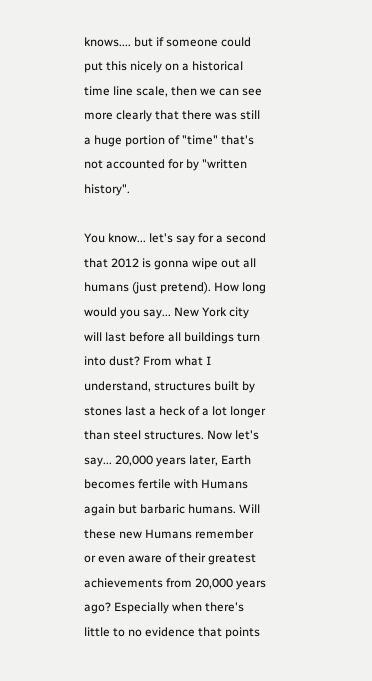knows.... but if someone could put this nicely on a historical time line scale, then we can see more clearly that there was still a huge portion of "time" that's not accounted for by "written history".

You know... let's say for a second that 2012 is gonna wipe out all humans (just pretend). How long would you say... New York city will last before all buildings turn into dust? From what I understand, structures built by stones last a heck of a lot longer than steel structures. Now let's say... 20,000 years later, Earth becomes fertile with Humans again but barbaric humans. Will these new Humans remember or even aware of their greatest achievements from 20,000 years ago? Especially when there's little to no evidence that points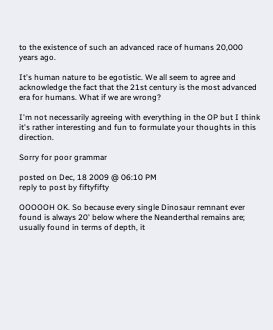to the existence of such an advanced race of humans 20,000 years ago.

It's human nature to be egotistic. We all seem to agree and acknowledge the fact that the 21st century is the most advanced era for humans. What if we are wrong?

I'm not necessarily agreeing with everything in the OP but I think it's rather interesting and fun to formulate your thoughts in this direction.

Sorry for poor grammar

posted on Dec, 18 2009 @ 06:10 PM
reply to post by fiftyfifty

OOOOOH OK. So because every single Dinosaur remnant ever found is always 20' below where the Neanderthal remains are; usually found in terms of depth, it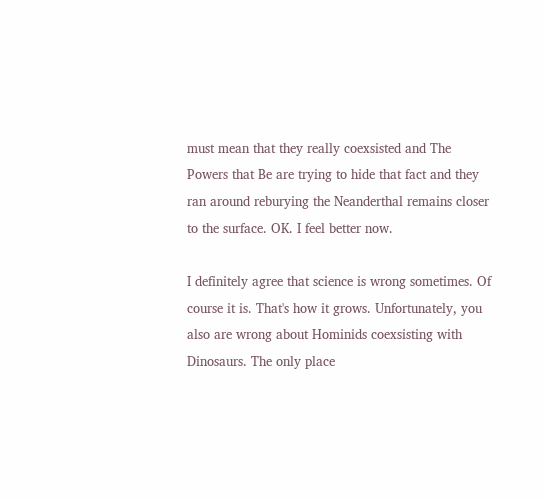must mean that they really coexsisted and The Powers that Be are trying to hide that fact and they ran around reburying the Neanderthal remains closer to the surface. OK. I feel better now.

I definitely agree that science is wrong sometimes. Of course it is. That's how it grows. Unfortunately, you also are wrong about Hominids coexsisting with Dinosaurs. The only place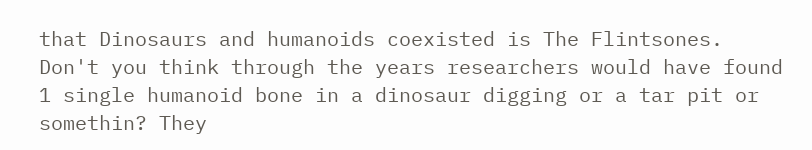that Dinosaurs and humanoids coexisted is The Flintsones. Don't you think through the years researchers would have found 1 single humanoid bone in a dinosaur digging or a tar pit or somethin? They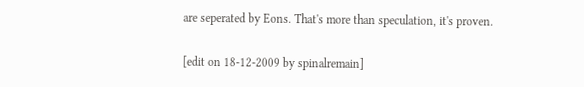are seperated by Eons. That's more than speculation, it's proven.

[edit on 18-12-2009 by spinalremain]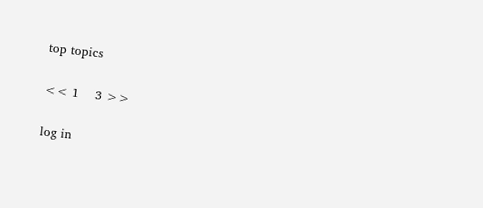top topics

<< 1    3 >>

log in